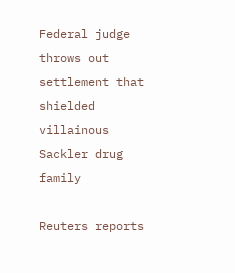Federal judge throws out settlement that shielded villainous Sackler drug family

Reuters reports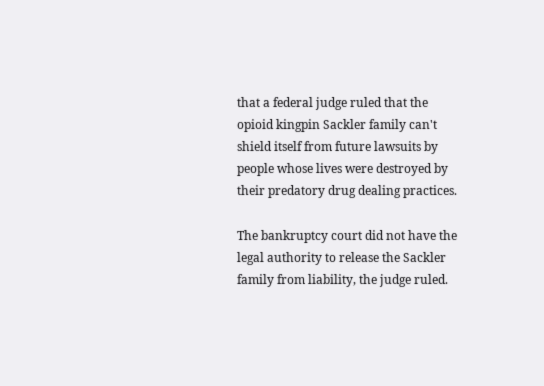that a federal judge ruled that the opioid kingpin Sackler family can't shield itself from future lawsuits by people whose lives were destroyed by their predatory drug dealing practices.

The bankruptcy court did not have the legal authority to release the Sackler family from liability, the judge ruled.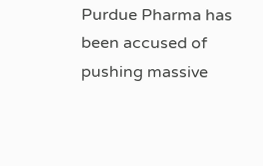Purdue Pharma has been accused of pushing massive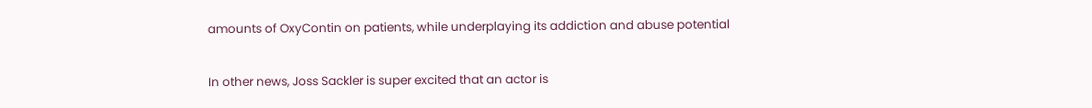amounts of OxyContin on patients, while underplaying its addiction and abuse potential

In other news, Joss Sackler is super excited that an actor is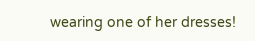wearing one of her dresses!